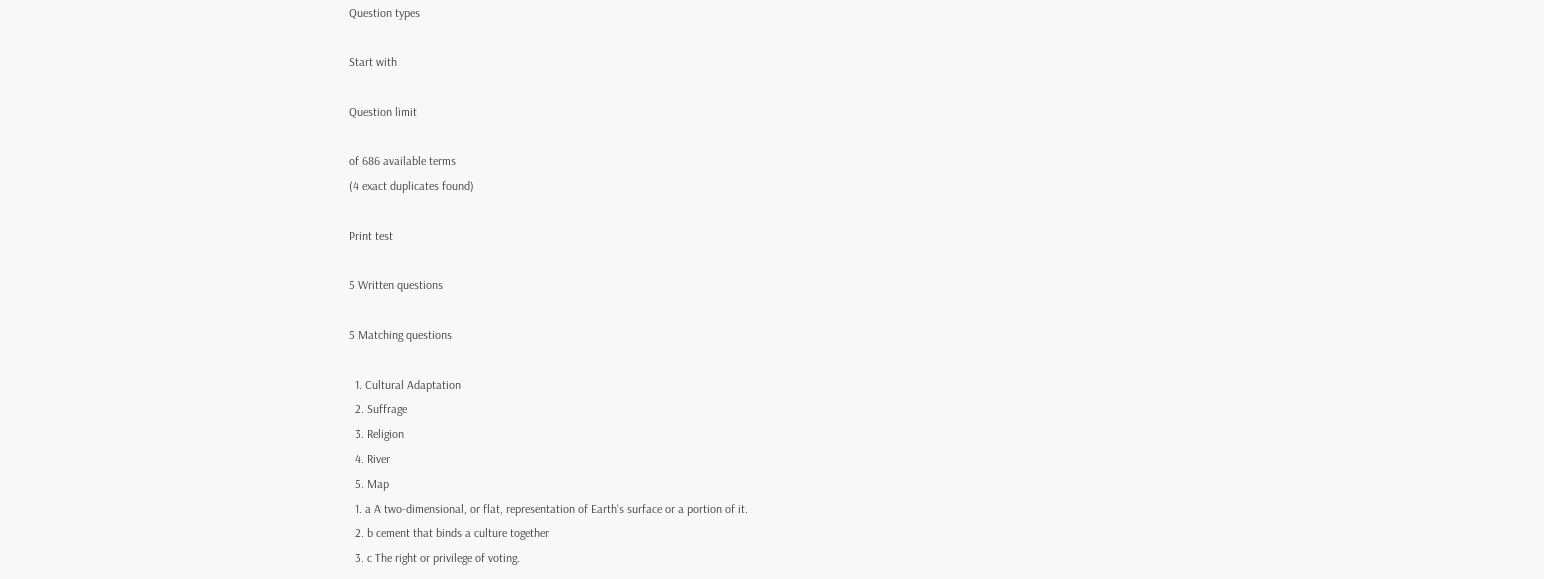Question types

Start with

Question limit

of 686 available terms
(4 exact duplicates found)

Print test

5 Written questions

5 Matching questions

  1. Cultural Adaptation
  2. Suffrage
  3. Religion
  4. River
  5. Map
  1. a A two-dimensional, or flat, representation of Earth's surface or a portion of it.
  2. b cement that binds a culture together
  3. c The right or privilege of voting.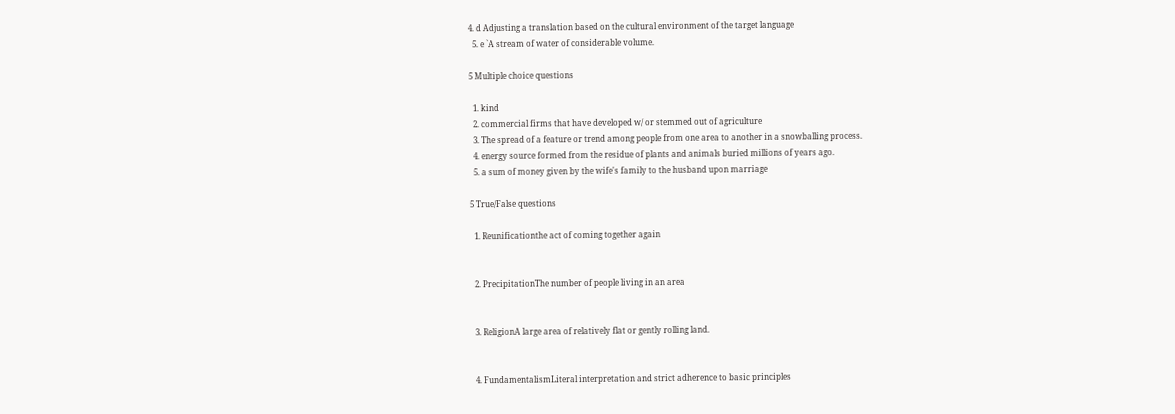4. d Adjusting a translation based on the cultural environment of the target language
  5. e `A stream of water of considerable volume.

5 Multiple choice questions

  1. kind
  2. commercial firms that have developed w/ or stemmed out of agriculture
  3. The spread of a feature or trend among people from one area to another in a snowballing process.
  4. energy source formed from the residue of plants and animals buried millions of years ago.
  5. a sum of money given by the wife's family to the husband upon marriage

5 True/False questions

  1. Reunificationthe act of coming together again


  2. PrecipitationThe number of people living in an area


  3. ReligionA large area of relatively flat or gently rolling land.


  4. FundamentalismLiteral interpretation and strict adherence to basic principles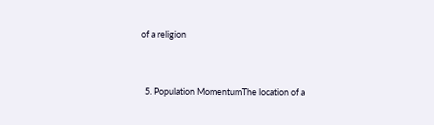of a religion


  5. Population MomentumThe location of a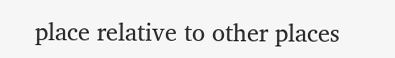place relative to other places